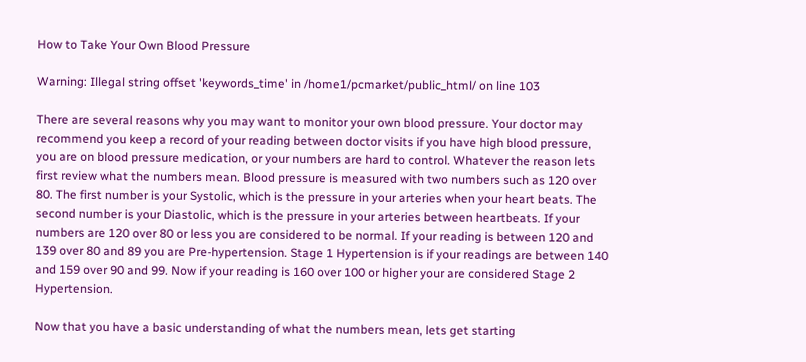How to Take Your Own Blood Pressure

Warning: Illegal string offset 'keywords_time' in /home1/pcmarket/public_html/ on line 103

There are several reasons why you may want to monitor your own blood pressure. Your doctor may recommend you keep a record of your reading between doctor visits if you have high blood pressure, you are on blood pressure medication, or your numbers are hard to control. Whatever the reason lets first review what the numbers mean. Blood pressure is measured with two numbers such as 120 over 80. The first number is your Systolic, which is the pressure in your arteries when your heart beats. The second number is your Diastolic, which is the pressure in your arteries between heartbeats. If your numbers are 120 over 80 or less you are considered to be normal. If your reading is between 120 and 139 over 80 and 89 you are Pre-hypertension. Stage 1 Hypertension is if your readings are between 140 and 159 over 90 and 99. Now if your reading is 160 over 100 or higher your are considered Stage 2 Hypertension.

Now that you have a basic understanding of what the numbers mean, lets get starting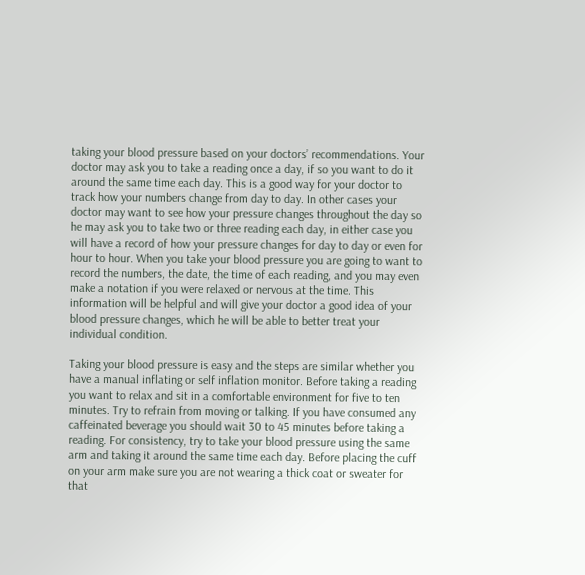taking your blood pressure based on your doctors’ recommendations. Your doctor may ask you to take a reading once a day, if so you want to do it around the same time each day. This is a good way for your doctor to track how your numbers change from day to day. In other cases your doctor may want to see how your pressure changes throughout the day so he may ask you to take two or three reading each day, in either case you will have a record of how your pressure changes for day to day or even for hour to hour. When you take your blood pressure you are going to want to record the numbers, the date, the time of each reading, and you may even make a notation if you were relaxed or nervous at the time. This information will be helpful and will give your doctor a good idea of your blood pressure changes, which he will be able to better treat your individual condition.

Taking your blood pressure is easy and the steps are similar whether you have a manual inflating or self inflation monitor. Before taking a reading you want to relax and sit in a comfortable environment for five to ten minutes. Try to refrain from moving or talking. If you have consumed any caffeinated beverage you should wait 30 to 45 minutes before taking a reading. For consistency, try to take your blood pressure using the same arm and taking it around the same time each day. Before placing the cuff on your arm make sure you are not wearing a thick coat or sweater for that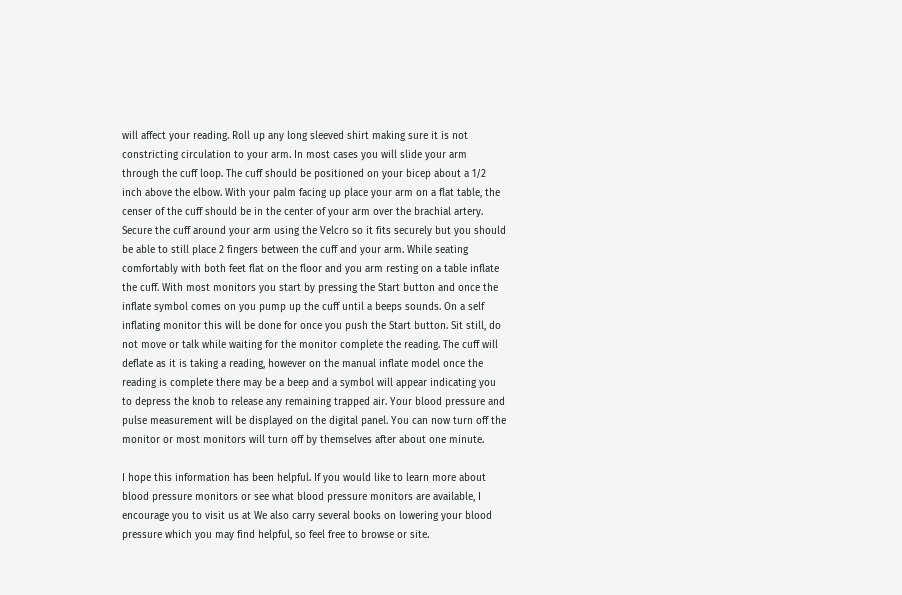will affect your reading. Roll up any long sleeved shirt making sure it is not constricting circulation to your arm. In most cases you will slide your arm through the cuff loop. The cuff should be positioned on your bicep about a 1/2 inch above the elbow. With your palm facing up place your arm on a flat table, the censer of the cuff should be in the center of your arm over the brachial artery. Secure the cuff around your arm using the Velcro so it fits securely but you should be able to still place 2 fingers between the cuff and your arm. While seating comfortably with both feet flat on the floor and you arm resting on a table inflate the cuff. With most monitors you start by pressing the Start button and once the inflate symbol comes on you pump up the cuff until a beeps sounds. On a self inflating monitor this will be done for once you push the Start button. Sit still, do not move or talk while waiting for the monitor complete the reading. The cuff will deflate as it is taking a reading, however on the manual inflate model once the reading is complete there may be a beep and a symbol will appear indicating you to depress the knob to release any remaining trapped air. Your blood pressure and pulse measurement will be displayed on the digital panel. You can now turn off the monitor or most monitors will turn off by themselves after about one minute.

I hope this information has been helpful. If you would like to learn more about blood pressure monitors or see what blood pressure monitors are available, I encourage you to visit us at We also carry several books on lowering your blood pressure which you may find helpful, so feel free to browse or site.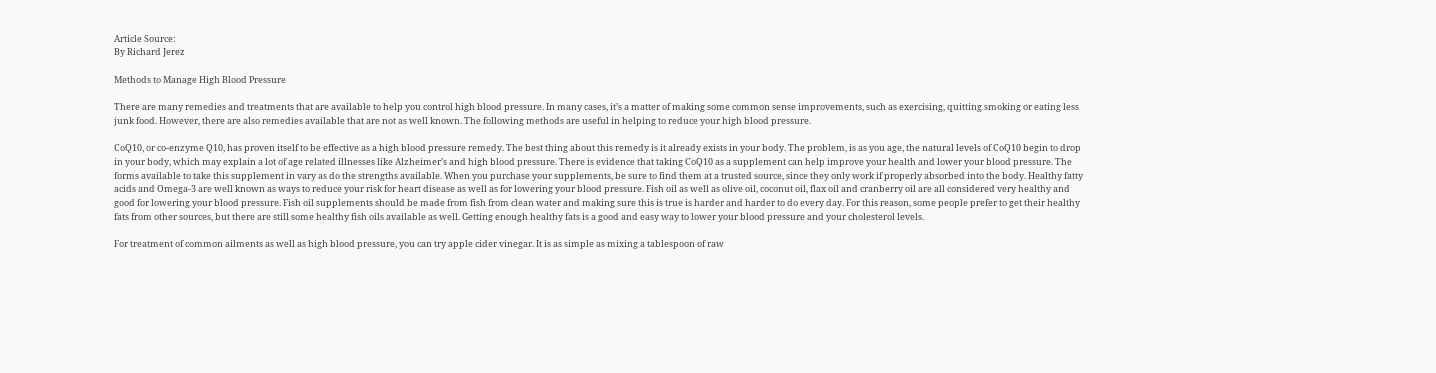Article Source:
By Richard Jerez

Methods to Manage High Blood Pressure

There are many remedies and treatments that are available to help you control high blood pressure. In many cases, it’s a matter of making some common sense improvements, such as exercising, quitting smoking or eating less junk food. However, there are also remedies available that are not as well known. The following methods are useful in helping to reduce your high blood pressure.

CoQ10, or co-enzyme Q10, has proven itself to be effective as a high blood pressure remedy. The best thing about this remedy is it already exists in your body. The problem, is as you age, the natural levels of CoQ10 begin to drop in your body, which may explain a lot of age related illnesses like Alzheimer’s and high blood pressure. There is evidence that taking CoQ10 as a supplement can help improve your health and lower your blood pressure. The forms available to take this supplement in vary as do the strengths available. When you purchase your supplements, be sure to find them at a trusted source, since they only work if properly absorbed into the body. Healthy fatty acids and Omega-3 are well known as ways to reduce your risk for heart disease as well as for lowering your blood pressure. Fish oil as well as olive oil, coconut oil, flax oil and cranberry oil are all considered very healthy and good for lowering your blood pressure. Fish oil supplements should be made from fish from clean water and making sure this is true is harder and harder to do every day. For this reason, some people prefer to get their healthy fats from other sources, but there are still some healthy fish oils available as well. Getting enough healthy fats is a good and easy way to lower your blood pressure and your cholesterol levels.

For treatment of common ailments as well as high blood pressure, you can try apple cider vinegar. It is as simple as mixing a tablespoon of raw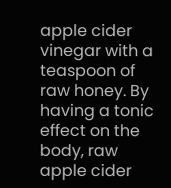apple cider vinegar with a teaspoon of raw honey. By having a tonic effect on the body, raw apple cider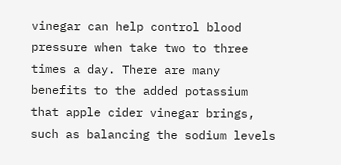vinegar can help control blood pressure when take two to three times a day. There are many benefits to the added potassium that apple cider vinegar brings, such as balancing the sodium levels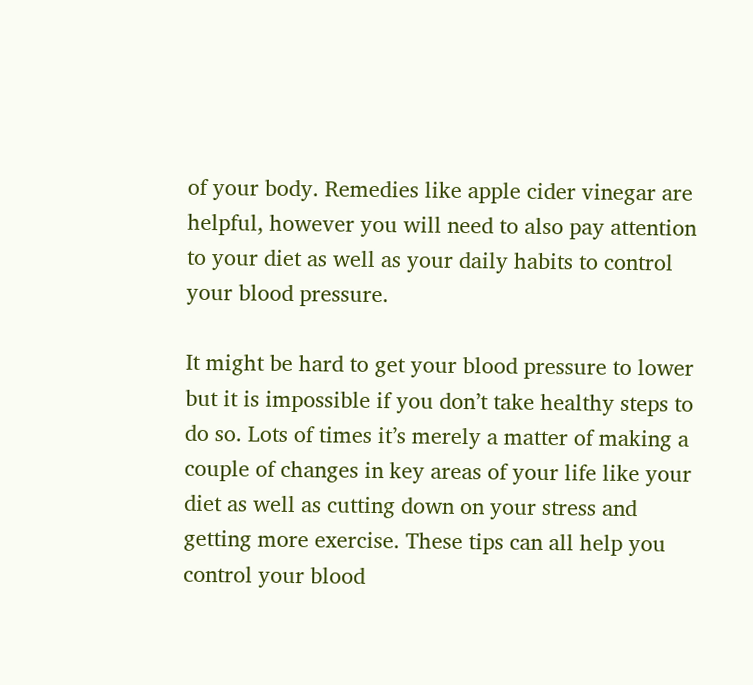of your body. Remedies like apple cider vinegar are helpful, however you will need to also pay attention to your diet as well as your daily habits to control your blood pressure.

It might be hard to get your blood pressure to lower but it is impossible if you don’t take healthy steps to do so. Lots of times it’s merely a matter of making a couple of changes in key areas of your life like your diet as well as cutting down on your stress and getting more exercise. These tips can all help you control your blood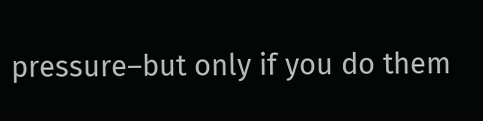pressure–but only if you do them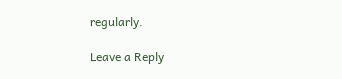regularly.

Leave a Reply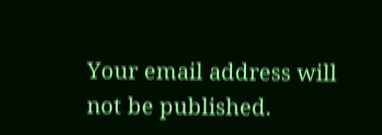Your email address will not be published.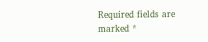Required fields are marked *